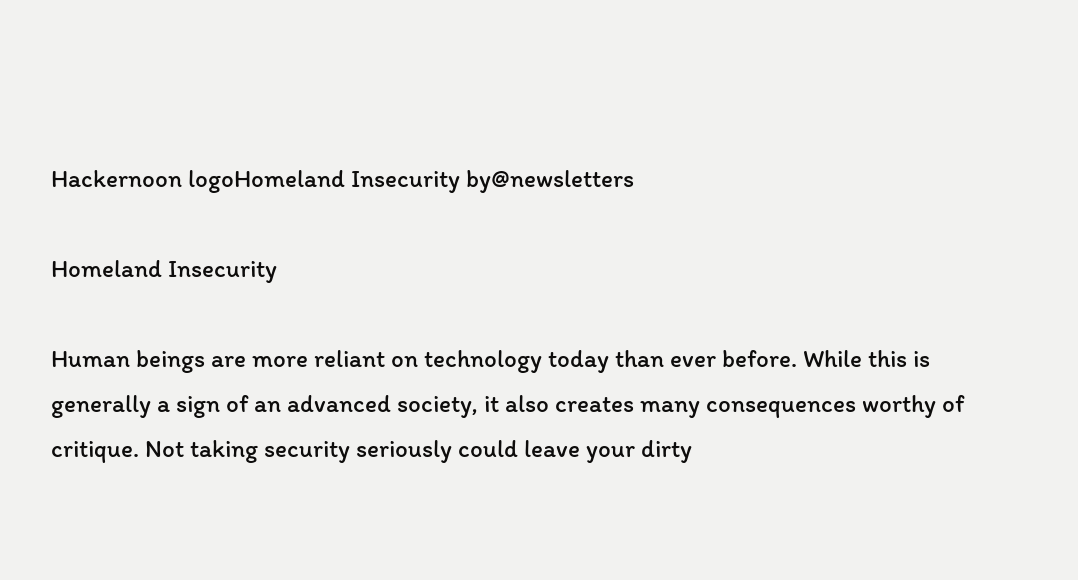Hackernoon logoHomeland Insecurity by@newsletters

Homeland Insecurity

Human beings are more reliant on technology today than ever before. While this is generally a sign of an advanced society, it also creates many consequences worthy of critique. Not taking security seriously could leave your dirty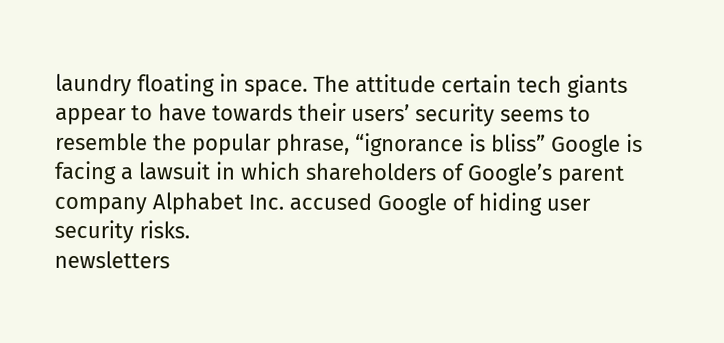laundry floating in space. The attitude certain tech giants appear to have towards their users’ security seems to resemble the popular phrase, “ignorance is bliss” Google is facing a lawsuit in which shareholders of Google’s parent company Alphabet Inc. accused Google of hiding user security risks.
newsletters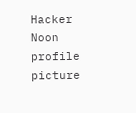Hacker Noon profile picture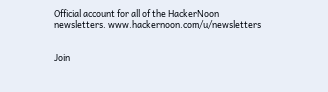Official account for all of the HackerNoon newsletters. www.hackernoon.com/u/newsletters


Join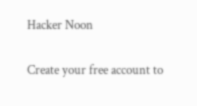Hacker Noon

Create your free account to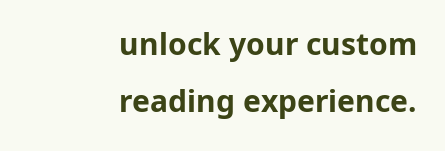unlock your custom reading experience.